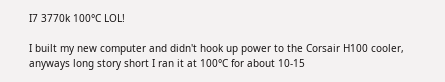I7 3770k 100°C LOL!

I built my new computer and didn't hook up power to the Corsair H100 cooler, anyways long story short I ran it at 100°C for about 10-15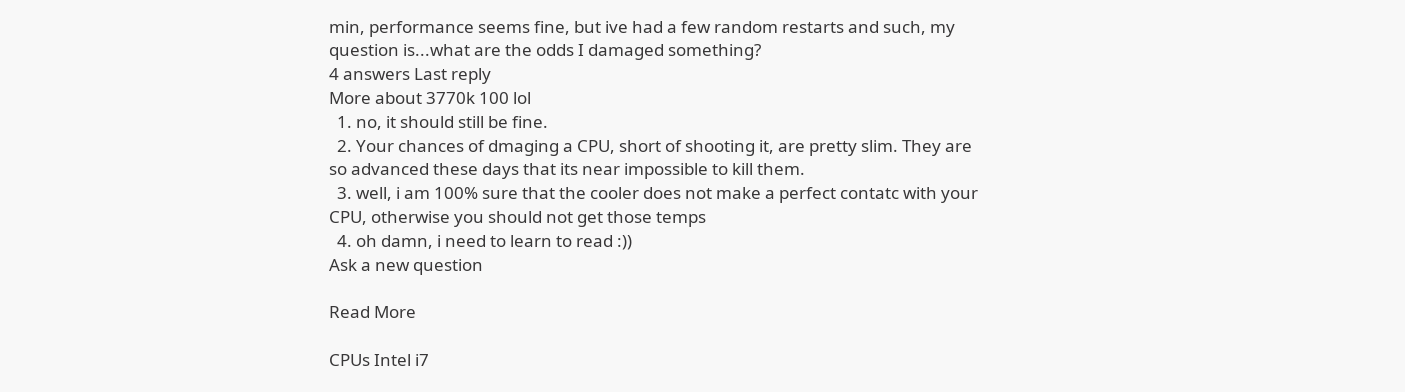min, performance seems fine, but ive had a few random restarts and such, my question is...what are the odds I damaged something?
4 answers Last reply
More about 3770k 100 lol
  1. no, it should still be fine.
  2. Your chances of dmaging a CPU, short of shooting it, are pretty slim. They are so advanced these days that its near impossible to kill them.
  3. well, i am 100% sure that the cooler does not make a perfect contatc with your CPU, otherwise you should not get those temps
  4. oh damn, i need to learn to read :))
Ask a new question

Read More

CPUs Intel i7